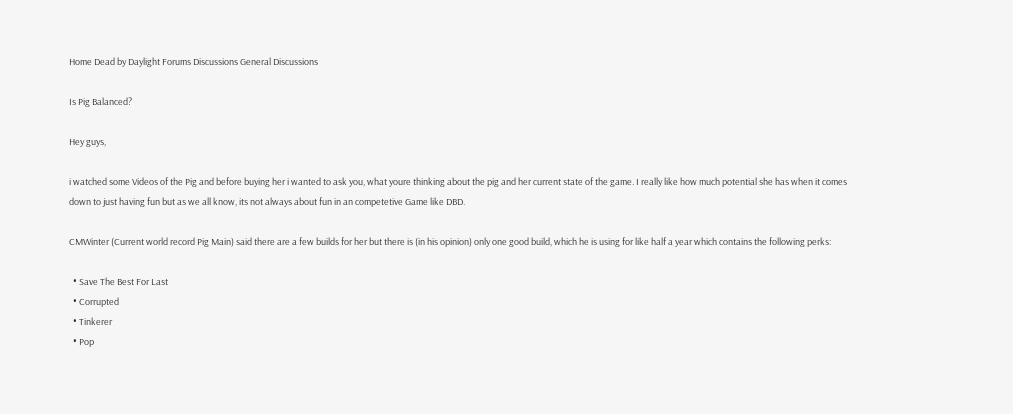Home Dead by Daylight Forums Discussions General Discussions

Is Pig Balanced?

Hey guys,

i watched some Videos of the Pig and before buying her i wanted to ask you, what youre thinking about the pig and her current state of the game. I really like how much potential she has when it comes down to just having fun but as we all know, its not always about fun in an competetive Game like DBD.

CMWinter (Current world record Pig Main) said there are a few builds for her but there is (in his opinion) only one good build, which he is using for like half a year which contains the following perks:

  • Save The Best For Last
  • Corrupted
  • Tinkerer
  • Pop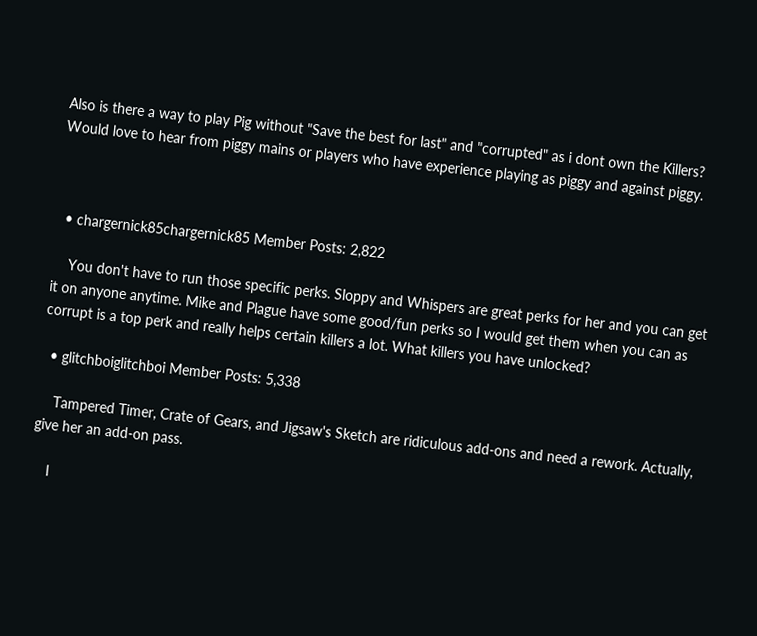Also is there a way to play Pig without "Save the best for last" and "corrupted" as i dont own the Killers? Would love to hear from piggy mains or players who have experience playing as piggy and against piggy.



  • chargernick85chargernick85 Member Posts: 2,822

    You don't have to run those specific perks. Sloppy and Whispers are great perks for her and you can get it on anyone anytime. Mike and Plague have some good/fun perks so I would get them when you can as corrupt is a top perk and really helps certain killers a lot. What killers you have unlocked?

  • glitchboiglitchboi Member Posts: 5,338

    Tampered Timer, Crate of Gears, and Jigsaw's Sketch are ridiculous add-ons and need a rework. Actually, give her an add-on pass.

    I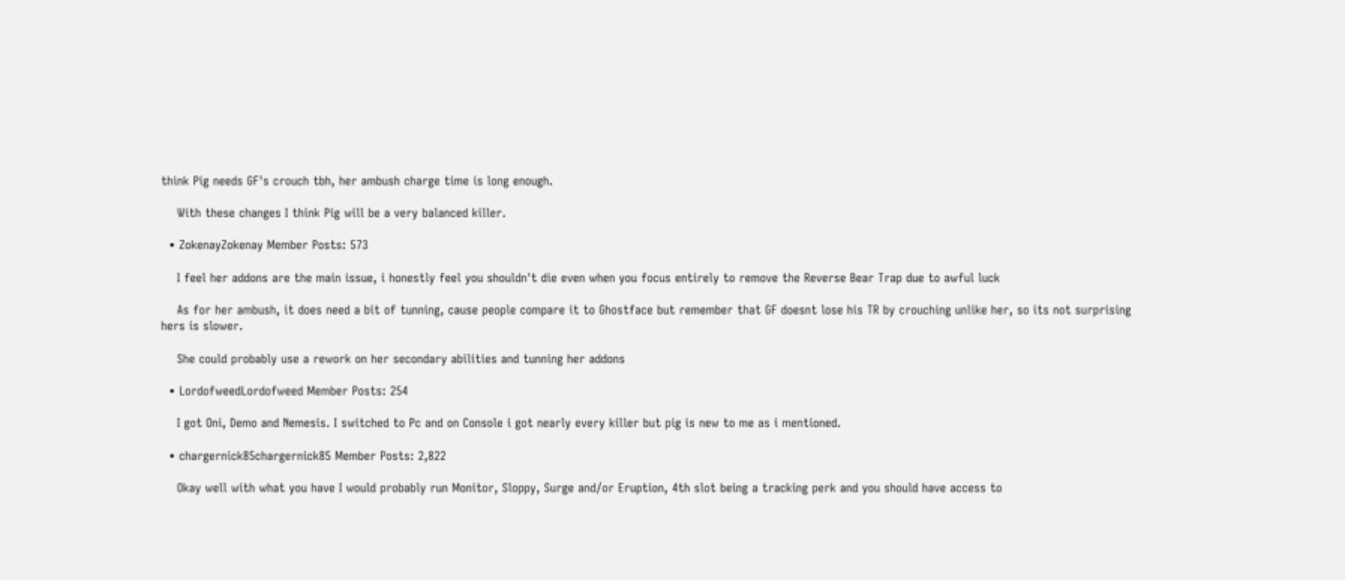think Pig needs GF's crouch tbh, her ambush charge time is long enough.

    With these changes I think Pig will be a very balanced killer.

  • ZokenayZokenay Member Posts: 573

    I feel her addons are the main issue, i honestly feel you shouldn't die even when you focus entirely to remove the Reverse Bear Trap due to awful luck

    As for her ambush, it does need a bit of tunning, cause people compare it to Ghostface but remember that GF doesnt lose his TR by crouching unlike her, so its not surprising hers is slower.

    She could probably use a rework on her secondary abilities and tunning her addons

  • LordofweedLordofweed Member Posts: 254

    I got Oni, Demo and Nemesis. I switched to Pc and on Console i got nearly every killer but pig is new to me as i mentioned.

  • chargernick85chargernick85 Member Posts: 2,822

    Okay well with what you have I would probably run Monitor, Sloppy, Surge and/or Eruption, 4th slot being a tracking perk and you should have access to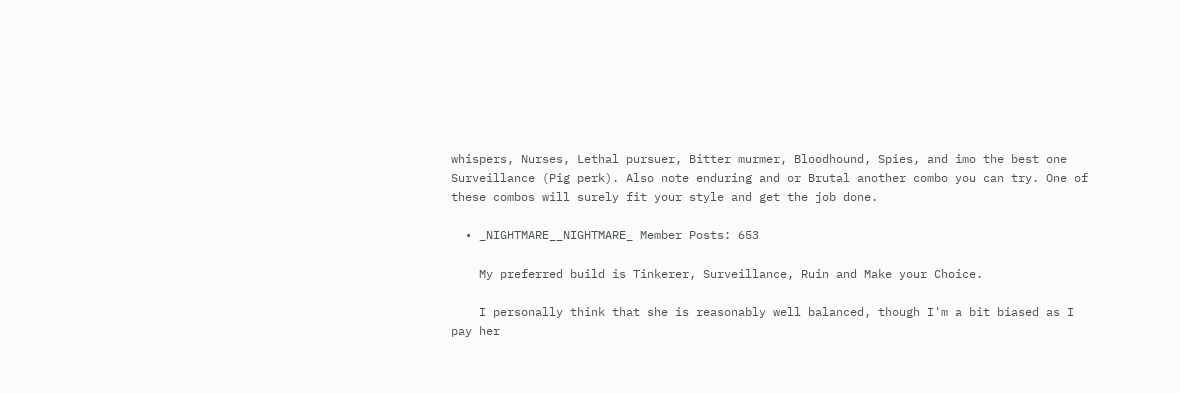whispers, Nurses, Lethal pursuer, Bitter murmer, Bloodhound, Spies, and imo the best one Surveillance (Pig perk). Also note enduring and or Brutal another combo you can try. One of these combos will surely fit your style and get the job done.

  • _NIGHTMARE__NIGHTMARE_ Member Posts: 653

    My preferred build is Tinkerer, Surveillance, Ruin and Make your Choice.

    I personally think that she is reasonably well balanced, though I'm a bit biased as I pay her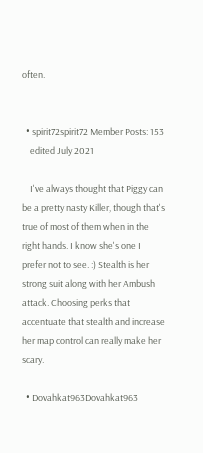often.


  • spirit72spirit72 Member Posts: 153
    edited July 2021

    I've always thought that Piggy can be a pretty nasty Killer, though that's true of most of them when in the right hands. I know she's one I prefer not to see. :) Stealth is her strong suit along with her Ambush attack. Choosing perks that accentuate that stealth and increase her map control can really make her scary.

  • Dovahkat963Dovahkat963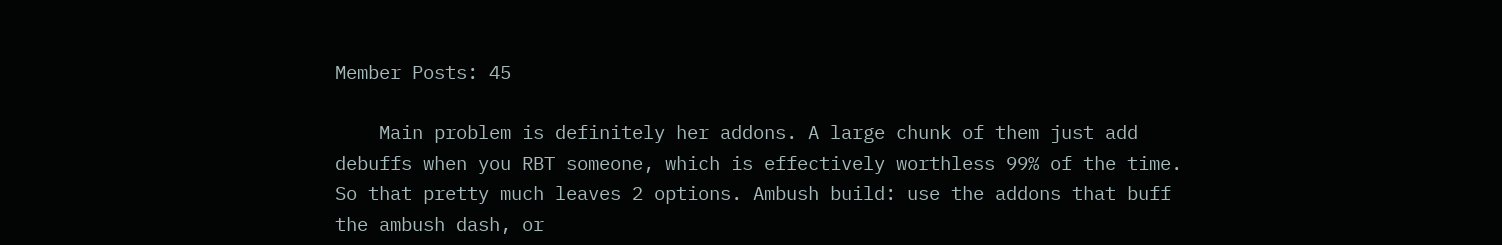Member Posts: 45

    Main problem is definitely her addons. A large chunk of them just add debuffs when you RBT someone, which is effectively worthless 99% of the time. So that pretty much leaves 2 options. Ambush build: use the addons that buff the ambush dash, or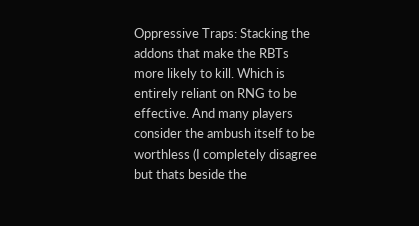Oppressive Traps: Stacking the addons that make the RBTs more likely to kill. Which is entirely reliant on RNG to be effective. And many players consider the ambush itself to be worthless (I completely disagree but thats beside the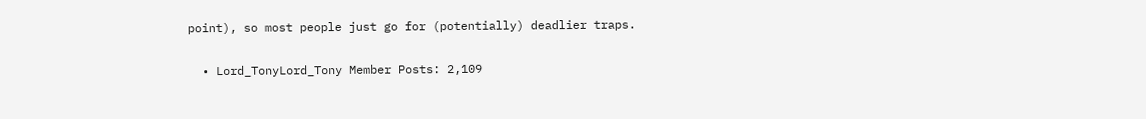point), so most people just go for (potentially) deadlier traps.

  • Lord_TonyLord_Tony Member Posts: 2,109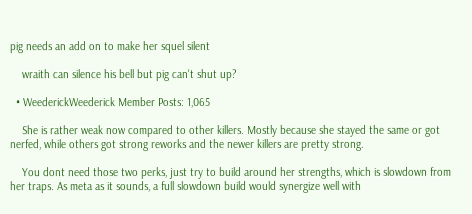pig needs an add on to make her squel silent

    wraith can silence his bell but pig can't shut up?

  • WeederickWeederick Member Posts: 1,065

    She is rather weak now compared to other killers. Mostly because she stayed the same or got nerfed, while others got strong reworks and the newer killers are pretty strong.

    You dont need those two perks, just try to build around her strengths, which is slowdown from her traps. As meta as it sounds, a full slowdown build would synergize well with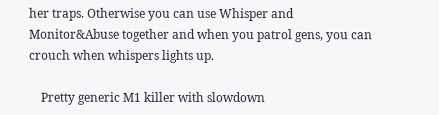her traps. Otherwise you can use Whisper and Monitor&Abuse together and when you patrol gens, you can crouch when whispers lights up.

    Pretty generic M1 killer with slowdown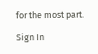for the most part.

Sign In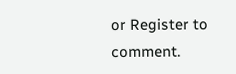or Register to comment.